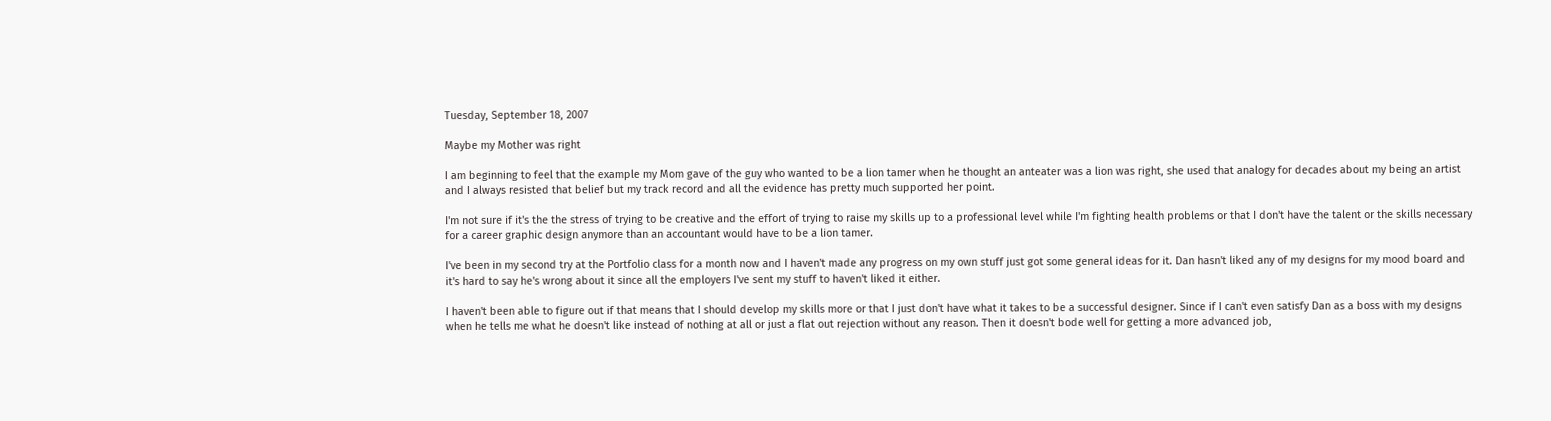Tuesday, September 18, 2007

Maybe my Mother was right

I am beginning to feel that the example my Mom gave of the guy who wanted to be a lion tamer when he thought an anteater was a lion was right, she used that analogy for decades about my being an artist and I always resisted that belief but my track record and all the evidence has pretty much supported her point.

I'm not sure if it's the the stress of trying to be creative and the effort of trying to raise my skills up to a professional level while I'm fighting health problems or that I don't have the talent or the skills necessary for a career graphic design anymore than an accountant would have to be a lion tamer.

I've been in my second try at the Portfolio class for a month now and I haven't made any progress on my own stuff just got some general ideas for it. Dan hasn't liked any of my designs for my mood board and it's hard to say he's wrong about it since all the employers I've sent my stuff to haven't liked it either.

I haven't been able to figure out if that means that I should develop my skills more or that I just don't have what it takes to be a successful designer. Since if I can't even satisfy Dan as a boss with my designs when he tells me what he doesn't like instead of nothing at all or just a flat out rejection without any reason. Then it doesn't bode well for getting a more advanced job,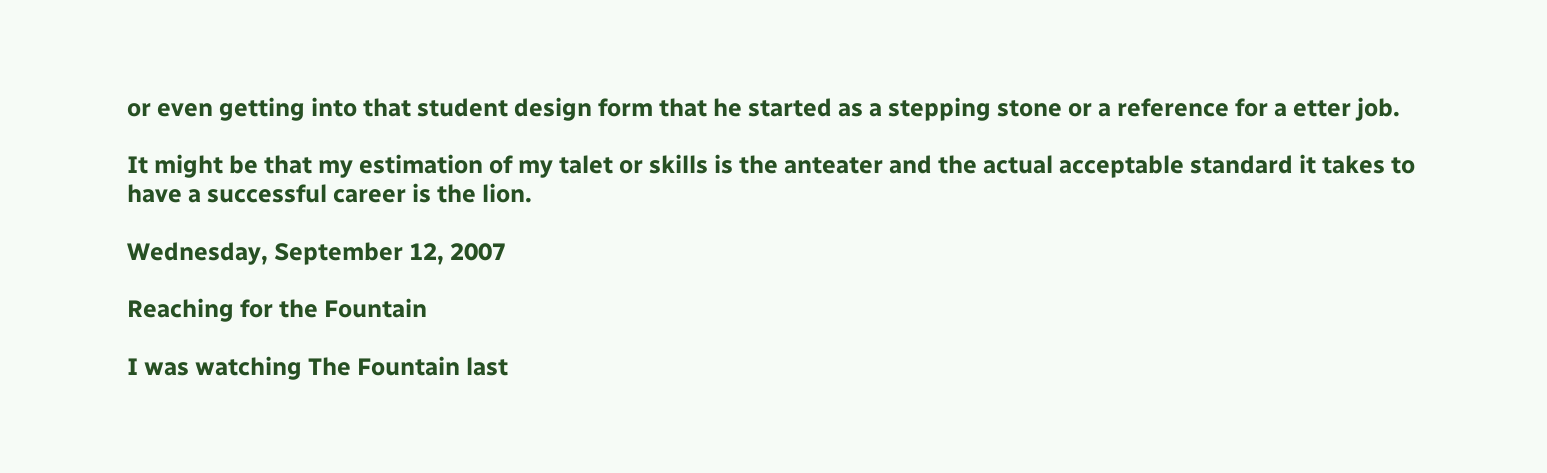or even getting into that student design form that he started as a stepping stone or a reference for a etter job.

It might be that my estimation of my talet or skills is the anteater and the actual acceptable standard it takes to have a successful career is the lion.

Wednesday, September 12, 2007

Reaching for the Fountain

I was watching The Fountain last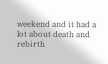weekend and it had a lot about death and rebirth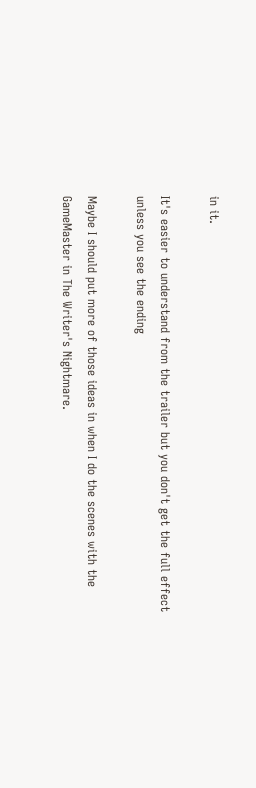in it.

It's easier to understand from the trailer but you don't get the full effect unless you see the ending

Maybe I should put more of those ideas in when I do the scenes with the GameMaster in The Writer's Nightmare.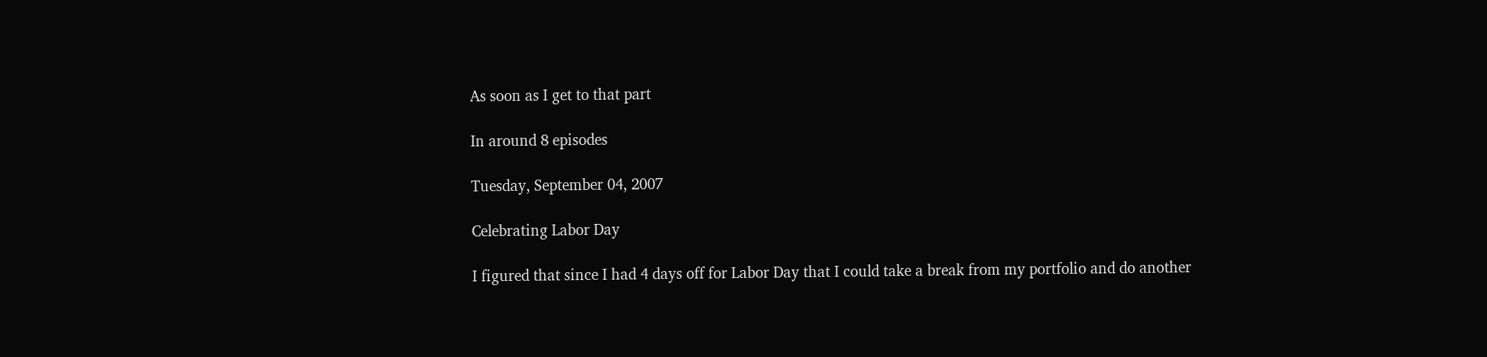As soon as I get to that part

In around 8 episodes

Tuesday, September 04, 2007

Celebrating Labor Day

I figured that since I had 4 days off for Labor Day that I could take a break from my portfolio and do another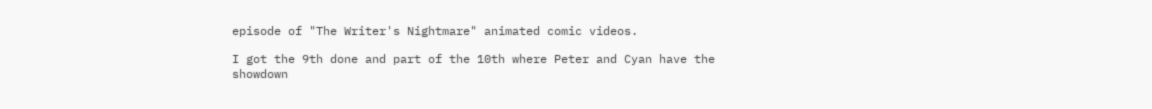episode of "The Writer's Nightmare" animated comic videos.

I got the 9th done and part of the 10th where Peter and Cyan have the showdown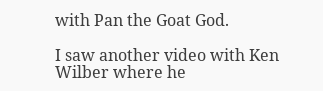with Pan the Goat God.

I saw another video with Ken Wilber where he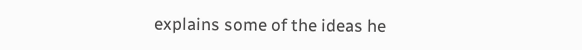explains some of the ideas he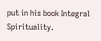put in his book Integral Spirituality.